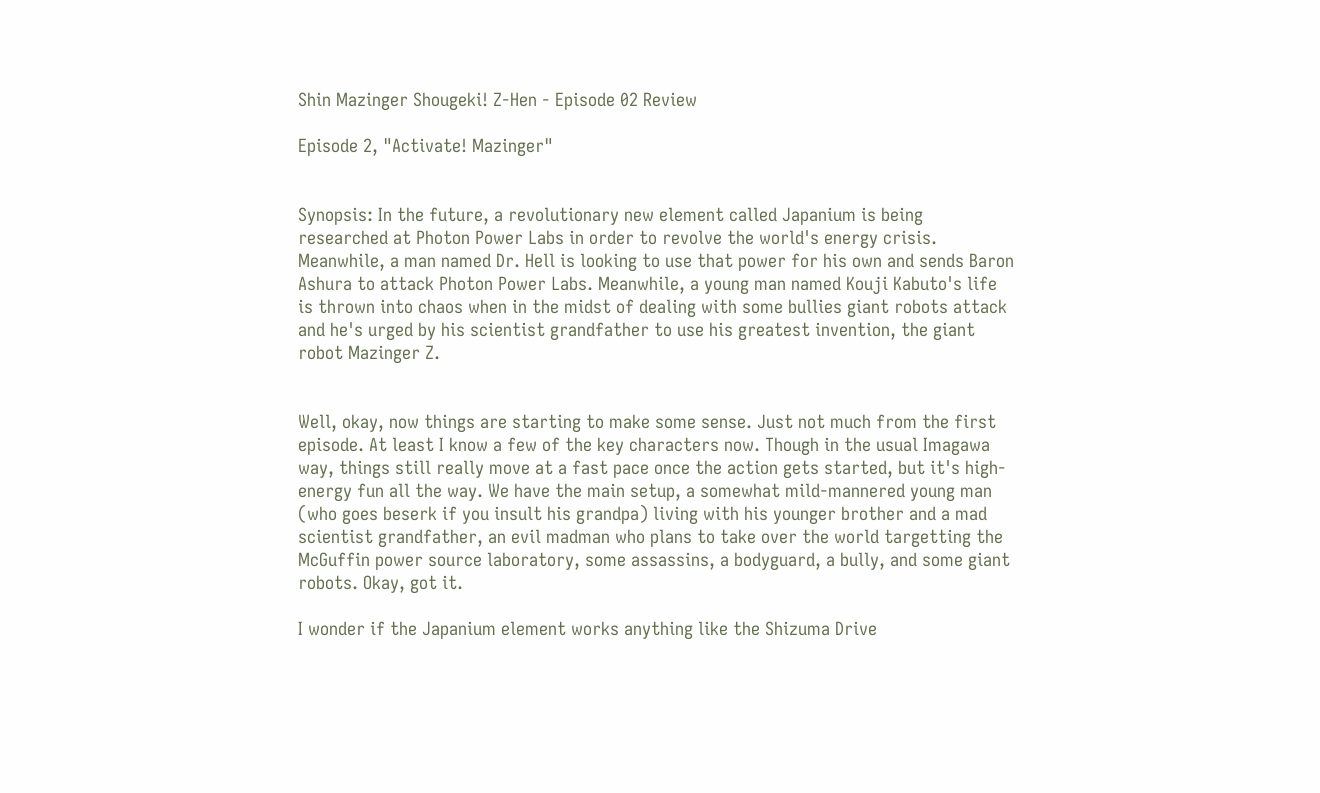Shin Mazinger Shougeki! Z-Hen - Episode 02 Review

Episode 2, "Activate! Mazinger"


Synopsis: In the future, a revolutionary new element called Japanium is being researched at Photon Power Labs in order to revolve the world's energy crisis. Meanwhile, a man named Dr. Hell is looking to use that power for his own and sends Baron Ashura to attack Photon Power Labs. Meanwhile, a young man named Kouji Kabuto's life is thrown into chaos when in the midst of dealing with some bullies giant robots attack and he's urged by his scientist grandfather to use his greatest invention, the giant robot Mazinger Z.


Well, okay, now things are starting to make some sense. Just not much from the first episode. At least I know a few of the key characters now. Though in the usual Imagawa way, things still really move at a fast pace once the action gets started, but it's high-energy fun all the way. We have the main setup, a somewhat mild-mannered young man (who goes beserk if you insult his grandpa) living with his younger brother and a mad scientist grandfather, an evil madman who plans to take over the world targetting the McGuffin power source laboratory, some assassins, a bodyguard, a bully, and some giant robots. Okay, got it.

I wonder if the Japanium element works anything like the Shizuma Drive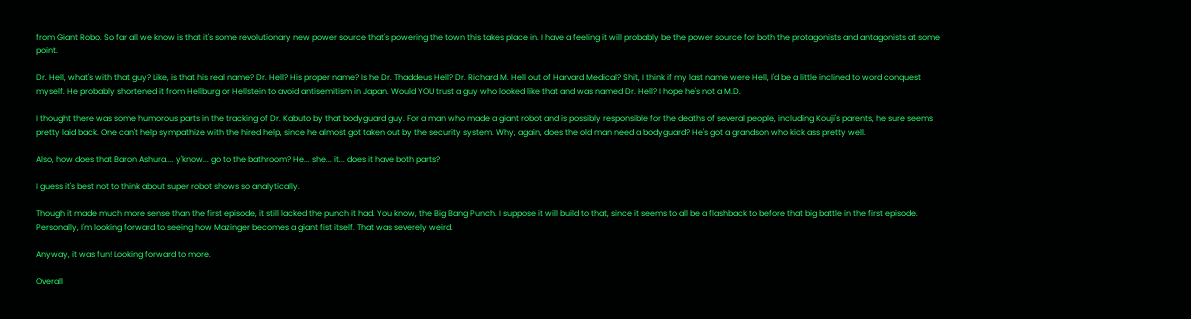from Giant Robo. So far all we know is that it's some revolutionary new power source that's powering the town this takes place in. I have a feeling it will probably be the power source for both the protagonists and antagonists at some point.

Dr. Hell, what's with that guy? Like, is that his real name? Dr. Hell? His proper name? Is he Dr. Thaddeus Hell? Dr. Richard M. Hell out of Harvard Medical? Shit, I think if my last name were Hell, I'd be a little inclined to word conquest myself. He probably shortened it from Hellburg or Hellstein to avoid antisemitism in Japan. Would YOU trust a guy who looked like that and was named Dr. Hell? I hope he's not a M.D.

I thought there was some humorous parts in the tracking of Dr. Kabuto by that bodyguard guy. For a man who made a giant robot and is possibly responsible for the deaths of several people, including Kouji's parents, he sure seems pretty laid back. One can't help sympathize with the hired help, since he almost got taken out by the security system. Why, again, does the old man need a bodyguard? He's got a grandson who kick ass pretty well.

Also, how does that Baron Ashura.... y'know... go to the bathroom? He... she... it... does it have both parts?

I guess it's best not to think about super robot shows so analytically.

Though it made much more sense than the first episode, it still lacked the punch it had. You know, the Big Bang Punch. I suppose it will build to that, since it seems to all be a flashback to before that big battle in the first episode. Personally, I'm looking forward to seeing how Mazinger becomes a giant fist itself. That was severely weird.

Anyway, it was fun! Looking forward to more.

Overall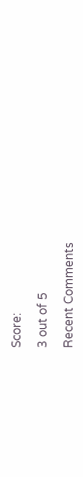Score:

3 out of 5

Recent Comments